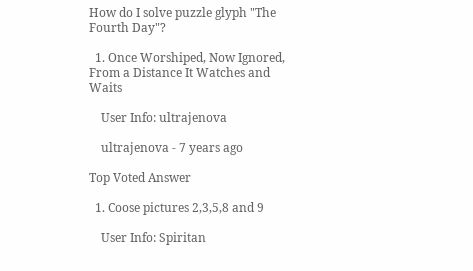How do I solve puzzle glyph "The Fourth Day"?

  1. Once Worshiped, Now Ignored, From a Distance It Watches and Waits

    User Info: ultrajenova

    ultrajenova - 7 years ago

Top Voted Answer

  1. Coose pictures 2,3,5,8 and 9

    User Info: Spiritan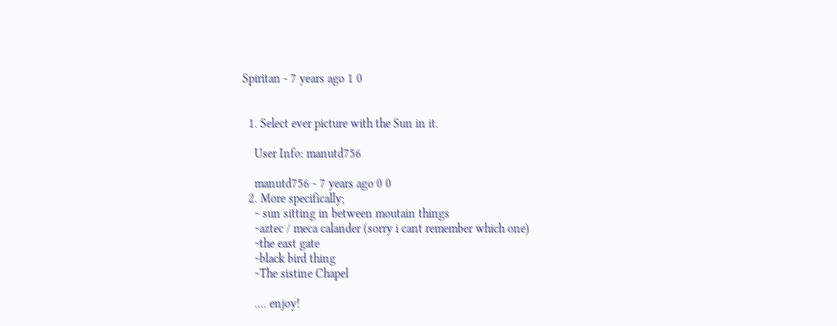Spiritan - 7 years ago 1 0


  1. Select ever picture with the Sun in it.

    User Info: manutd756

    manutd756 - 7 years ago 0 0
  2. More specifically;
    ~ sun sitting in between moutain things
    ~aztec / meca calander (sorry i cant remember which one)
    ~the east gate
    ~black bird thing
    ~The sistine Chapel

    .... enjoy!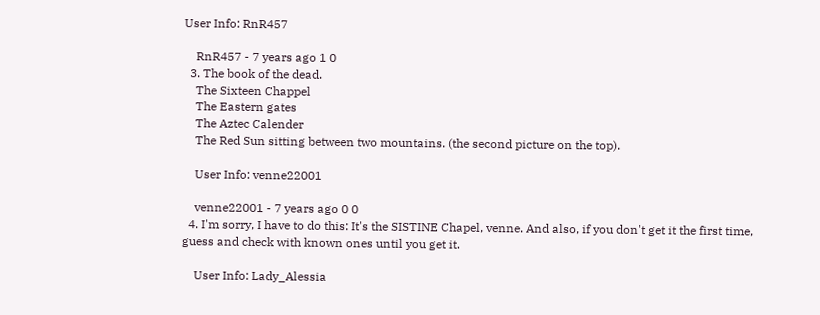User Info: RnR457

    RnR457 - 7 years ago 1 0
  3. The book of the dead.
    The Sixteen Chappel
    The Eastern gates
    The Aztec Calender
    The Red Sun sitting between two mountains. (the second picture on the top).

    User Info: venne22001

    venne22001 - 7 years ago 0 0
  4. I'm sorry, I have to do this: It's the SISTINE Chapel, venne. And also, if you don't get it the first time, guess and check with known ones until you get it.

    User Info: Lady_Alessia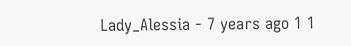Lady_Alessia - 7 years ago 1 1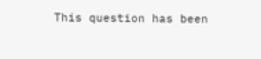This question has been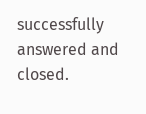successfully answered and closed.